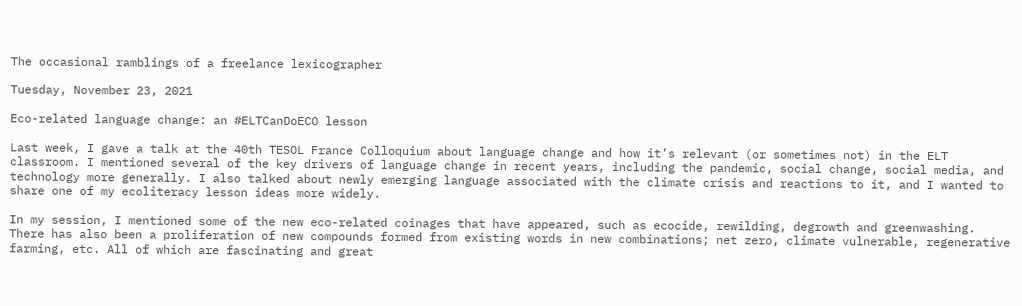The occasional ramblings of a freelance lexicographer

Tuesday, November 23, 2021

Eco-related language change: an #ELTCanDoECO lesson

Last week, I gave a talk at the 40th TESOL France Colloquium about language change and how it’s relevant (or sometimes not) in the ELT classroom. I mentioned several of the key drivers of language change in recent years, including the pandemic, social change, social media, and technology more generally. I also talked about newly emerging language associated with the climate crisis and reactions to it, and I wanted to share one of my ecoliteracy lesson ideas more widely.

In my session, I mentioned some of the new eco-related coinages that have appeared, such as ecocide, rewilding, degrowth and greenwashing. There has also been a proliferation of new compounds formed from existing words in new combinations; net zero, climate vulnerable, regenerative farming, etc. All of which are fascinating and great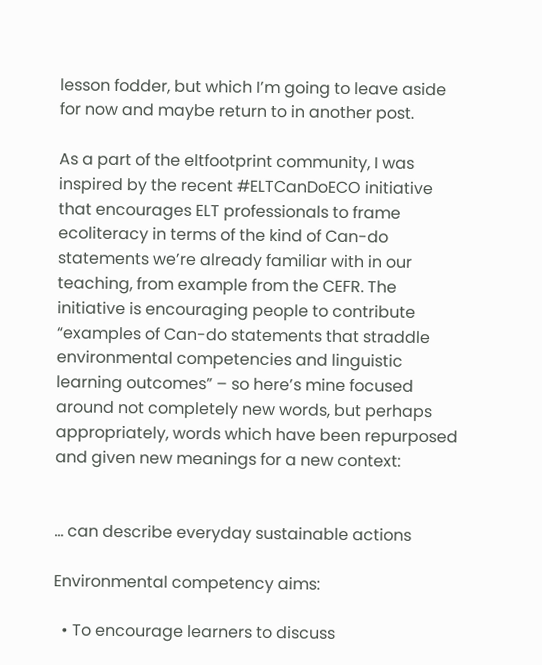lesson fodder, but which I’m going to leave aside for now and maybe return to in another post.

As a part of the eltfootprint community, I was inspired by the recent #ELTCanDoECO initiative that encourages ELT professionals to frame ecoliteracy in terms of the kind of Can-do statements we’re already familiar with in our teaching, from example from the CEFR. The initiative is encouraging people to contribute “examples of Can-do statements that straddle environmental competencies and linguistic learning outcomes” – so here’s mine focused around not completely new words, but perhaps appropriately, words which have been repurposed and given new meanings for a new context:


… can describe everyday sustainable actions

Environmental competency aims:

  • To encourage learners to discuss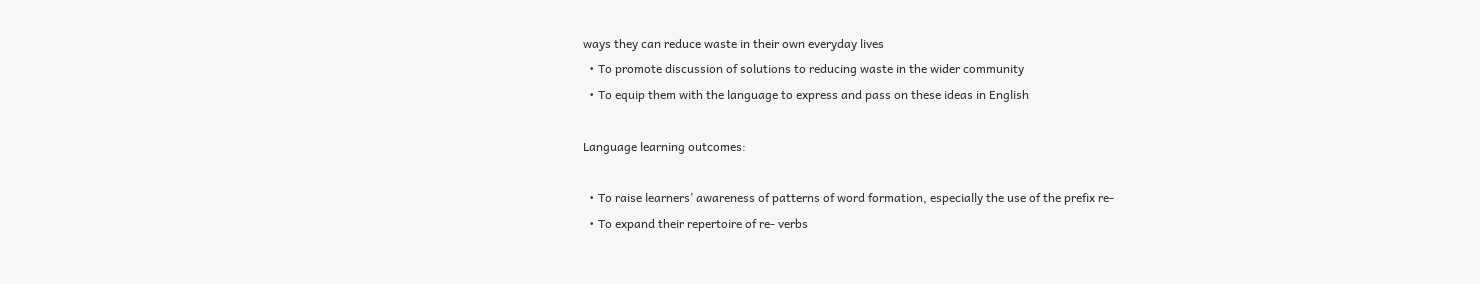ways they can reduce waste in their own everyday lives
  • To promote discussion of solutions to reducing waste in the wider community
  • To equip them with the language to express and pass on these ideas in English

Language learning outcomes:

  • To raise learners’ awareness of patterns of word formation, especially the use of the prefix re-
  • To expand their repertoire of re- verbs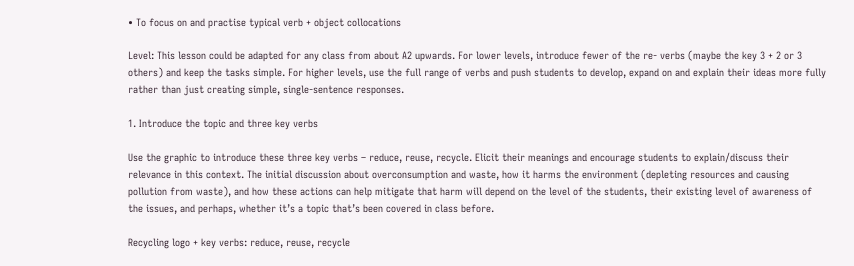• To focus on and practise typical verb + object collocations

Level: This lesson could be adapted for any class from about A2 upwards. For lower levels, introduce fewer of the re- verbs (maybe the key 3 + 2 or 3 others) and keep the tasks simple. For higher levels, use the full range of verbs and push students to develop, expand on and explain their ideas more fully rather than just creating simple, single-sentence responses.

1. Introduce the topic and three key verbs

Use the graphic to introduce these three key verbs – reduce, reuse, recycle. Elicit their meanings and encourage students to explain/discuss their relevance in this context. The initial discussion about overconsumption and waste, how it harms the environment (depleting resources and causing pollution from waste), and how these actions can help mitigate that harm will depend on the level of the students, their existing level of awareness of the issues, and perhaps, whether it’s a topic that’s been covered in class before.

Recycling logo + key verbs: reduce, reuse, recycle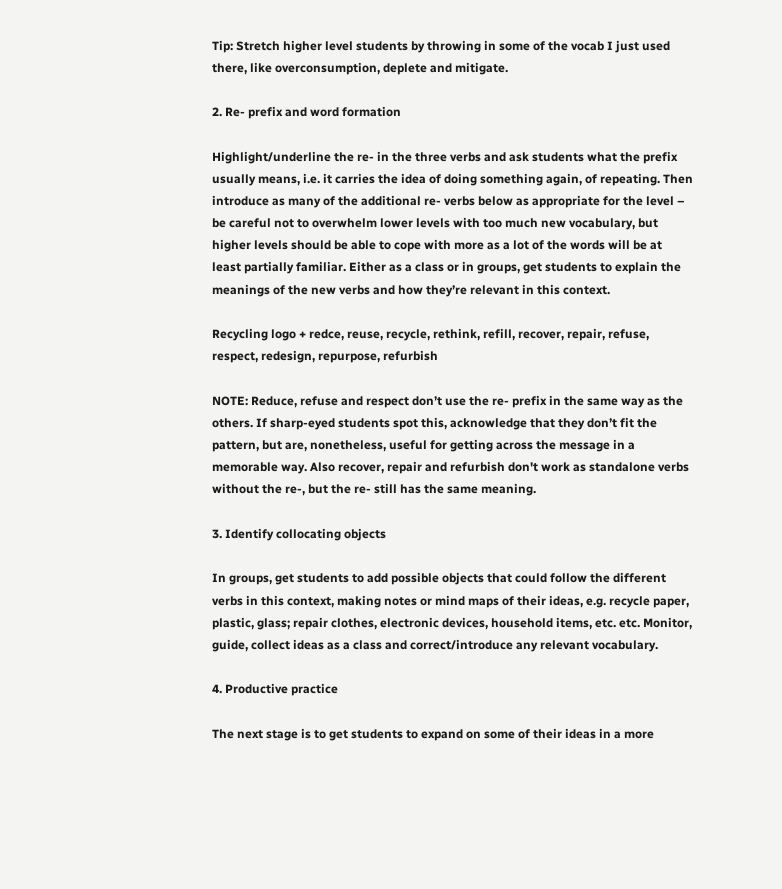Tip: Stretch higher level students by throwing in some of the vocab I just used there, like overconsumption, deplete and mitigate.

2. Re- prefix and word formation

Highlight/underline the re- in the three verbs and ask students what the prefix usually means, i.e. it carries the idea of doing something again, of repeating. Then introduce as many of the additional re- verbs below as appropriate for the level – be careful not to overwhelm lower levels with too much new vocabulary, but higher levels should be able to cope with more as a lot of the words will be at least partially familiar. Either as a class or in groups, get students to explain the meanings of the new verbs and how they’re relevant in this context.

Recycling logo + redce, reuse, recycle, rethink, refill, recover, repair, refuse, respect, redesign, repurpose, refurbish

NOTE: Reduce, refuse and respect don’t use the re- prefix in the same way as the others. If sharp-eyed students spot this, acknowledge that they don’t fit the pattern, but are, nonetheless, useful for getting across the message in a memorable way. Also recover, repair and refurbish don't work as standalone verbs without the re-, but the re- still has the same meaning.

3. Identify collocating objects

In groups, get students to add possible objects that could follow the different verbs in this context, making notes or mind maps of their ideas, e.g. recycle paper, plastic, glass; repair clothes, electronic devices, household items, etc. etc. Monitor, guide, collect ideas as a class and correct/introduce any relevant vocabulary.

4. Productive practice

The next stage is to get students to expand on some of their ideas in a more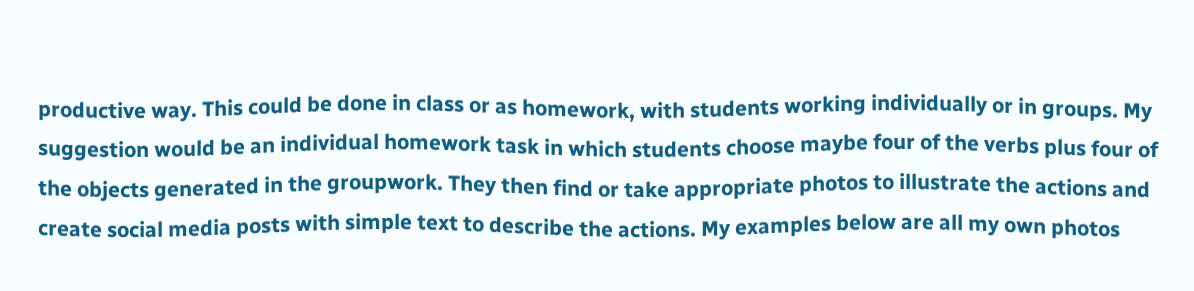productive way. This could be done in class or as homework, with students working individually or in groups. My suggestion would be an individual homework task in which students choose maybe four of the verbs plus four of the objects generated in the groupwork. They then find or take appropriate photos to illustrate the actions and create social media posts with simple text to describe the actions. My examples below are all my own photos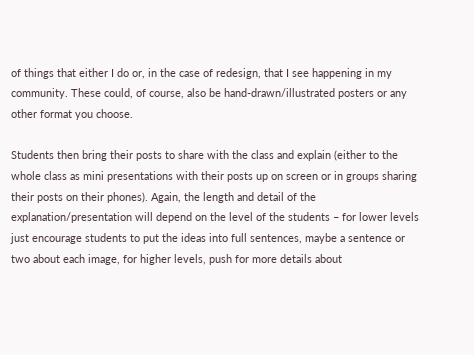of things that either I do or, in the case of redesign, that I see happening in my community. These could, of course, also be hand-drawn/illustrated posters or any other format you choose.

Students then bring their posts to share with the class and explain (either to the whole class as mini presentations with their posts up on screen or in groups sharing their posts on their phones). Again, the length and detail of the explanation/presentation will depend on the level of the students – for lower levels just encourage students to put the ideas into full sentences, maybe a sentence or two about each image, for higher levels, push for more details about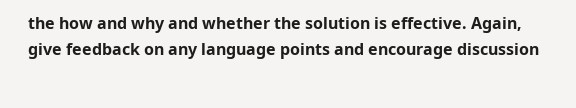the how and why and whether the solution is effective. Again, give feedback on any language points and encourage discussion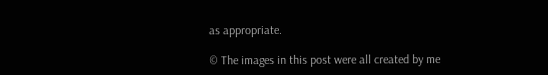as appropriate.

© The images in this post were all created by me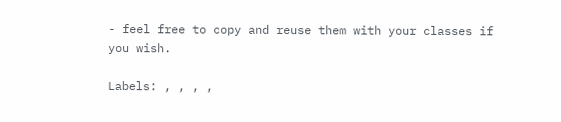- feel free to copy and reuse them with your classes if you wish.

Labels: , , , ,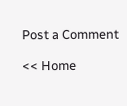Post a Comment

<< Home